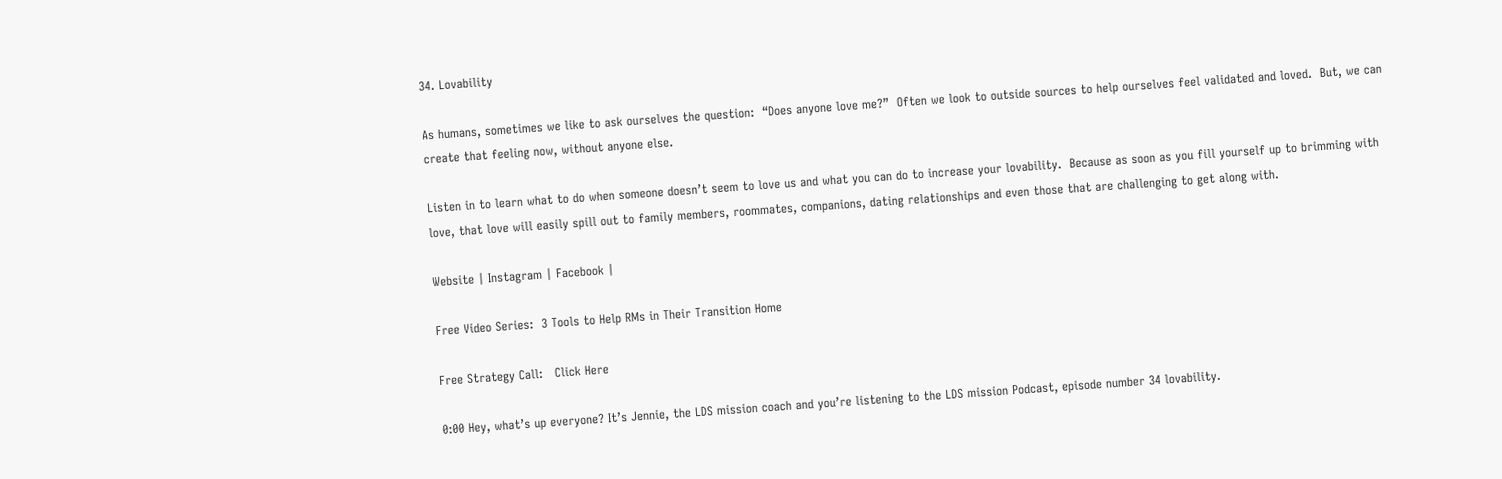34. Lovability

As humans, sometimes we like to ask ourselves the question:  “Does anyone love me?”  Often we look to outside sources to help ourselves feel validated and loved.  But, we can create that feeling now, without anyone else.

Listen in to learn what to do when someone doesn’t seem to love us and what you can do to increase your lovability.  Because as soon as you fill yourself up to brimming with love, that love will easily spill out to family members, roommates, companions, dating relationships and even those that are challenging to get along with.

Website | Instagram | Facebook |

Free Video Series:  3 Tools to Help RMs in Their Transition Home

Free Strategy Call:   Click Here

0:00 Hey, what’s up everyone? It’s Jennie, the LDS mission coach and you’re listening to the LDS mission Podcast, episode number 34 lovability.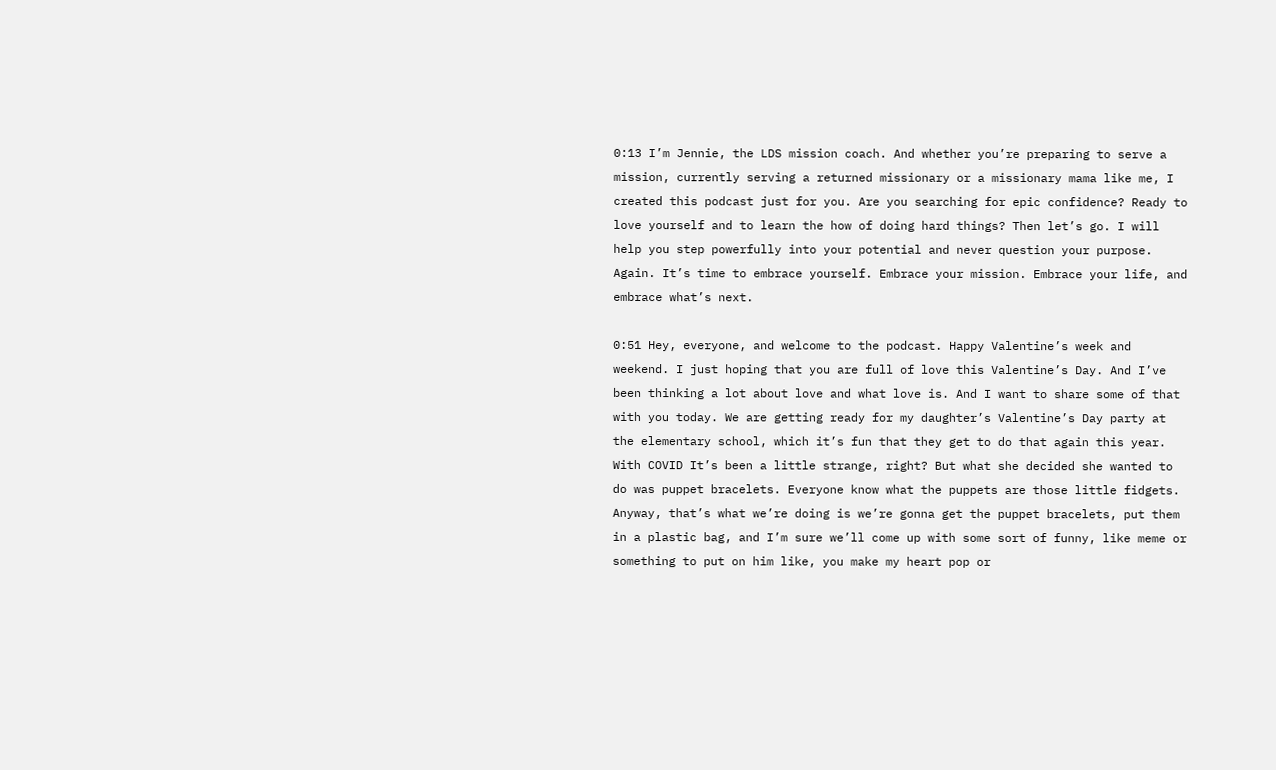0:13 I’m Jennie, the LDS mission coach. And whether you’re preparing to serve a mission, currently serving a returned missionary or a missionary mama like me, I created this podcast just for you. Are you searching for epic confidence? Ready to love yourself and to learn the how of doing hard things? Then let’s go. I will help you step powerfully into your potential and never question your purpose. Again. It’s time to embrace yourself. Embrace your mission. Embrace your life, and embrace what’s next.

0:51 Hey, everyone, and welcome to the podcast. Happy Valentine’s week and weekend. I just hoping that you are full of love this Valentine’s Day. And I’ve been thinking a lot about love and what love is. And I want to share some of that with you today. We are getting ready for my daughter’s Valentine’s Day party at the elementary school, which it’s fun that they get to do that again this year. With COVID It’s been a little strange, right? But what she decided she wanted to do was puppet bracelets. Everyone know what the puppets are those little fidgets. Anyway, that’s what we’re doing is we’re gonna get the puppet bracelets, put them in a plastic bag, and I’m sure we’ll come up with some sort of funny, like meme or something to put on him like, you make my heart pop or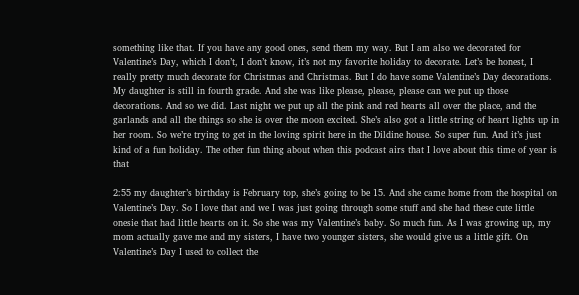something like that. If you have any good ones, send them my way. But I am also we decorated for Valentine’s Day, which I don’t, I don’t know, it’s not my favorite holiday to decorate. Let’s be honest, I really pretty much decorate for Christmas and Christmas. But I do have some Valentine’s Day decorations. My daughter is still in fourth grade. And she was like please, please, please can we put up those decorations. And so we did. Last night we put up all the pink and red hearts all over the place, and the garlands and all the things so she is over the moon excited. She’s also got a little string of heart lights up in her room. So we’re trying to get in the loving spirit here in the Dildine house. So super fun. And it’s just kind of a fun holiday. The other fun thing about when this podcast airs that I love about this time of year is that

2:55 my daughter’s birthday is February top, she’s going to be 15. And she came home from the hospital on Valentine’s Day. So I love that and we I was just going through some stuff and she had these cute little onesie that had little hearts on it. So she was my Valentine’s baby. So much fun. As I was growing up, my mom actually gave me and my sisters, I have two younger sisters, she would give us a little gift. On Valentine’s Day I used to collect the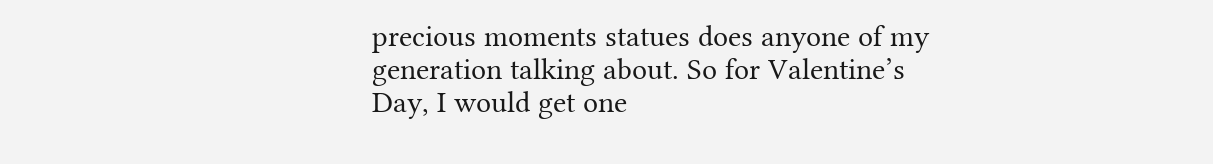precious moments statues does anyone of my generation talking about. So for Valentine’s Day, I would get one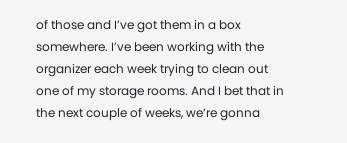of those and I’ve got them in a box somewhere. I’ve been working with the organizer each week trying to clean out one of my storage rooms. And I bet that in the next couple of weeks, we’re gonna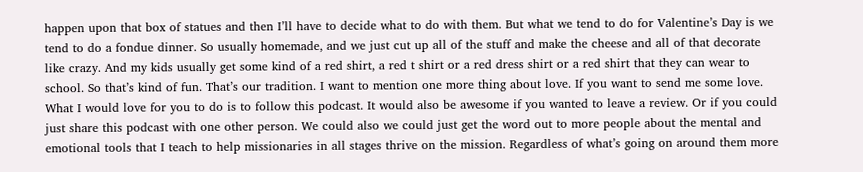happen upon that box of statues and then I’ll have to decide what to do with them. But what we tend to do for Valentine’s Day is we tend to do a fondue dinner. So usually homemade, and we just cut up all of the stuff and make the cheese and all of that decorate like crazy. And my kids usually get some kind of a red shirt, a red t shirt or a red dress shirt or a red shirt that they can wear to school. So that’s kind of fun. That’s our tradition. I want to mention one more thing about love. If you want to send me some love. What I would love for you to do is to follow this podcast. It would also be awesome if you wanted to leave a review. Or if you could just share this podcast with one other person. We could also we could just get the word out to more people about the mental and emotional tools that I teach to help missionaries in all stages thrive on the mission. Regardless of what’s going on around them more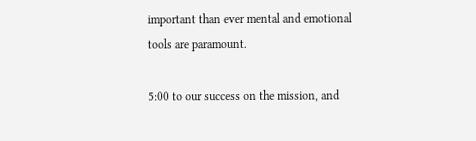important than ever mental and emotional tools are paramount.

5:00 to our success on the mission, and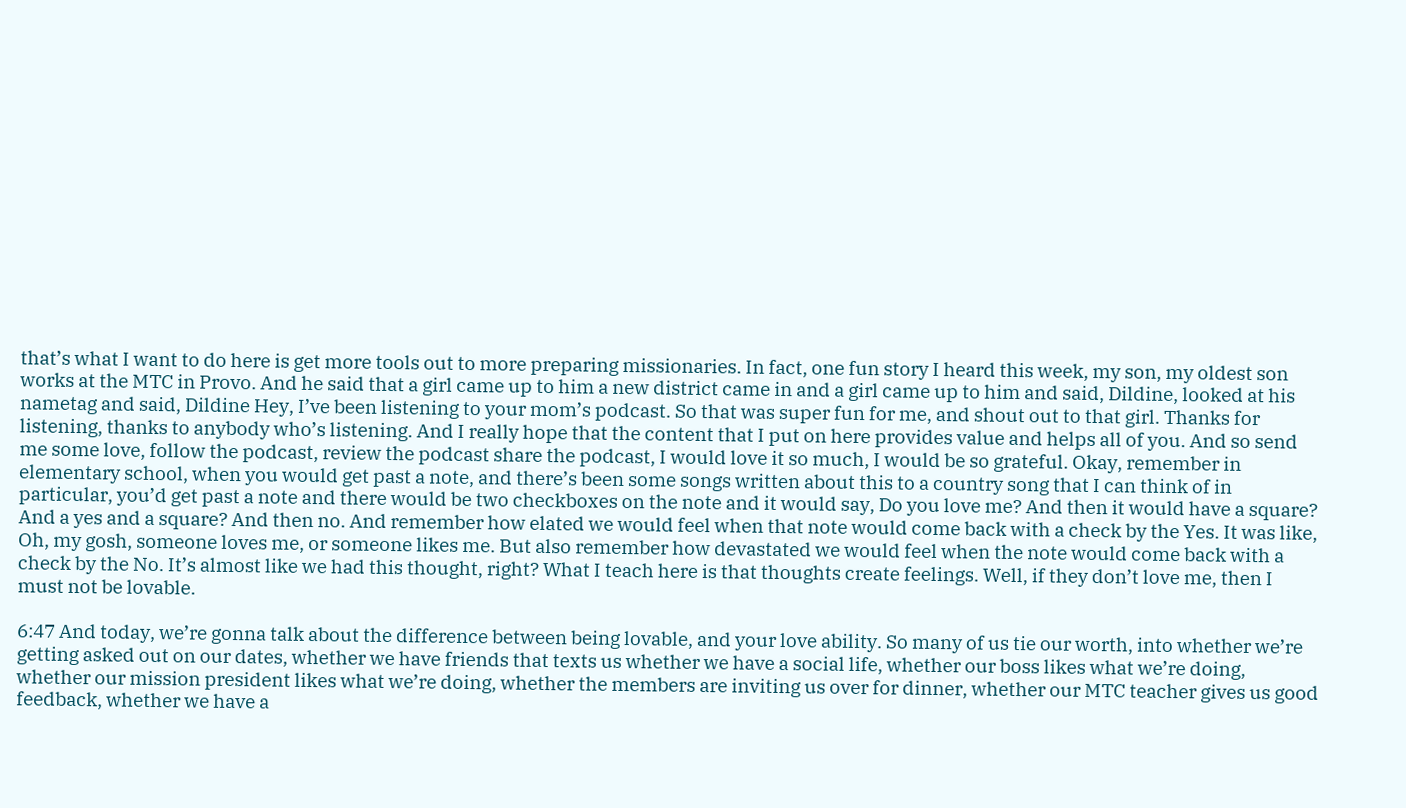that’s what I want to do here is get more tools out to more preparing missionaries. In fact, one fun story I heard this week, my son, my oldest son works at the MTC in Provo. And he said that a girl came up to him a new district came in and a girl came up to him and said, Dildine, looked at his nametag and said, Dildine Hey, I’ve been listening to your mom’s podcast. So that was super fun for me, and shout out to that girl. Thanks for listening, thanks to anybody who’s listening. And I really hope that the content that I put on here provides value and helps all of you. And so send me some love, follow the podcast, review the podcast share the podcast, I would love it so much, I would be so grateful. Okay, remember in elementary school, when you would get past a note, and there’s been some songs written about this to a country song that I can think of in particular, you’d get past a note and there would be two checkboxes on the note and it would say, Do you love me? And then it would have a square? And a yes and a square? And then no. And remember how elated we would feel when that note would come back with a check by the Yes. It was like, Oh, my gosh, someone loves me, or someone likes me. But also remember how devastated we would feel when the note would come back with a check by the No. It’s almost like we had this thought, right? What I teach here is that thoughts create feelings. Well, if they don’t love me, then I must not be lovable.

6:47 And today, we’re gonna talk about the difference between being lovable, and your love ability. So many of us tie our worth, into whether we’re getting asked out on our dates, whether we have friends that texts us whether we have a social life, whether our boss likes what we’re doing, whether our mission president likes what we’re doing, whether the members are inviting us over for dinner, whether our MTC teacher gives us good feedback, whether we have a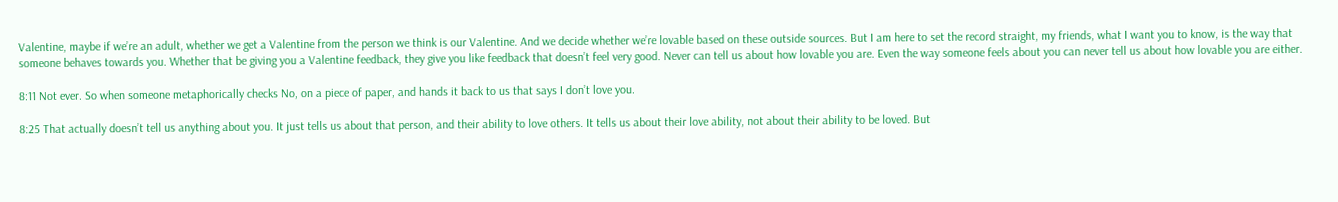Valentine, maybe if we’re an adult, whether we get a Valentine from the person we think is our Valentine. And we decide whether we’re lovable based on these outside sources. But I am here to set the record straight, my friends, what I want you to know, is the way that someone behaves towards you. Whether that be giving you a Valentine feedback, they give you like feedback that doesn’t feel very good. Never can tell us about how lovable you are. Even the way someone feels about you can never tell us about how lovable you are either.

8:11 Not ever. So when someone metaphorically checks No, on a piece of paper, and hands it back to us that says I don’t love you.

8:25 That actually doesn’t tell us anything about you. It just tells us about that person, and their ability to love others. It tells us about their love ability, not about their ability to be loved. But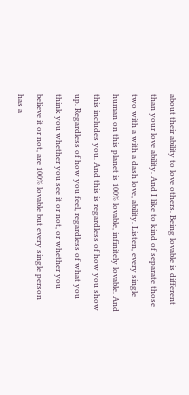about their ability to love others. Being lovable is different than your love ability. And I like to kind of separate those two with a with a dash love, ability. Listen, every single human on this planet is 100% lovable, infinitely lovable. And this includes you. And this is regardless of how you show up. Regardless of how you feel, regardless of what you think you whether you see it or not, or whether you believe it or not, are 100% lovable but every single person has a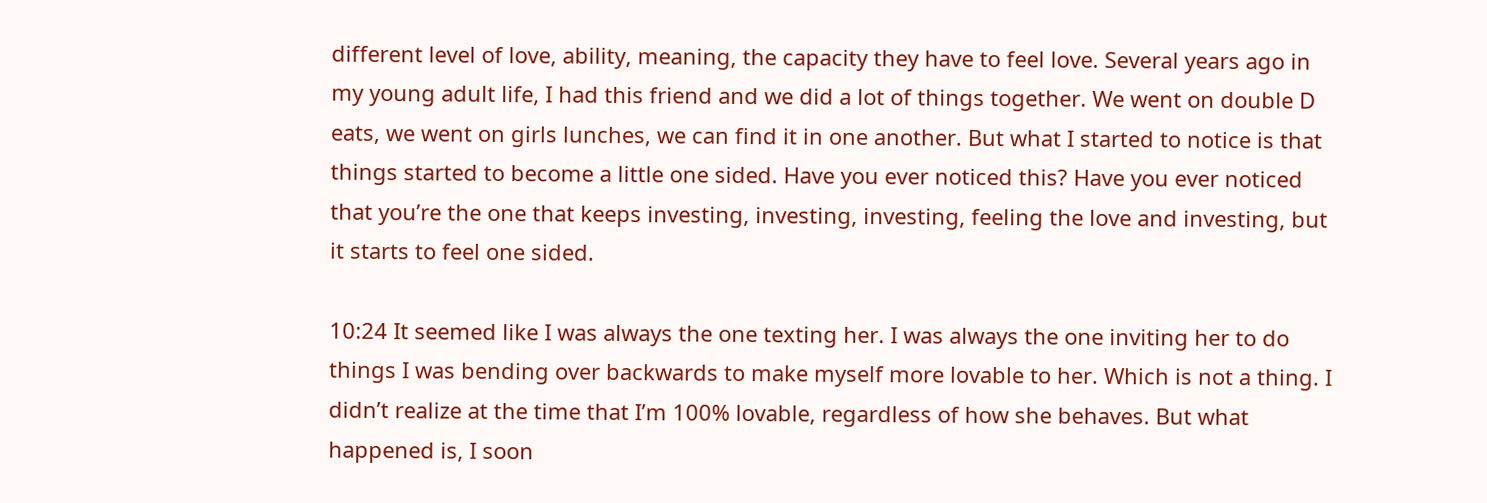different level of love, ability, meaning, the capacity they have to feel love. Several years ago in my young adult life, I had this friend and we did a lot of things together. We went on double D eats, we went on girls lunches, we can find it in one another. But what I started to notice is that things started to become a little one sided. Have you ever noticed this? Have you ever noticed that you’re the one that keeps investing, investing, investing, feeling the love and investing, but it starts to feel one sided.

10:24 It seemed like I was always the one texting her. I was always the one inviting her to do things I was bending over backwards to make myself more lovable to her. Which is not a thing. I didn’t realize at the time that I’m 100% lovable, regardless of how she behaves. But what happened is, I soon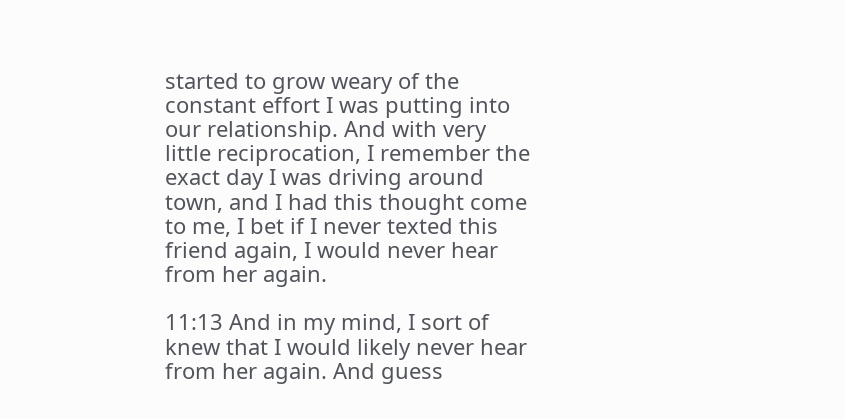started to grow weary of the constant effort I was putting into our relationship. And with very little reciprocation, I remember the exact day I was driving around town, and I had this thought come to me, I bet if I never texted this friend again, I would never hear from her again.

11:13 And in my mind, I sort of knew that I would likely never hear from her again. And guess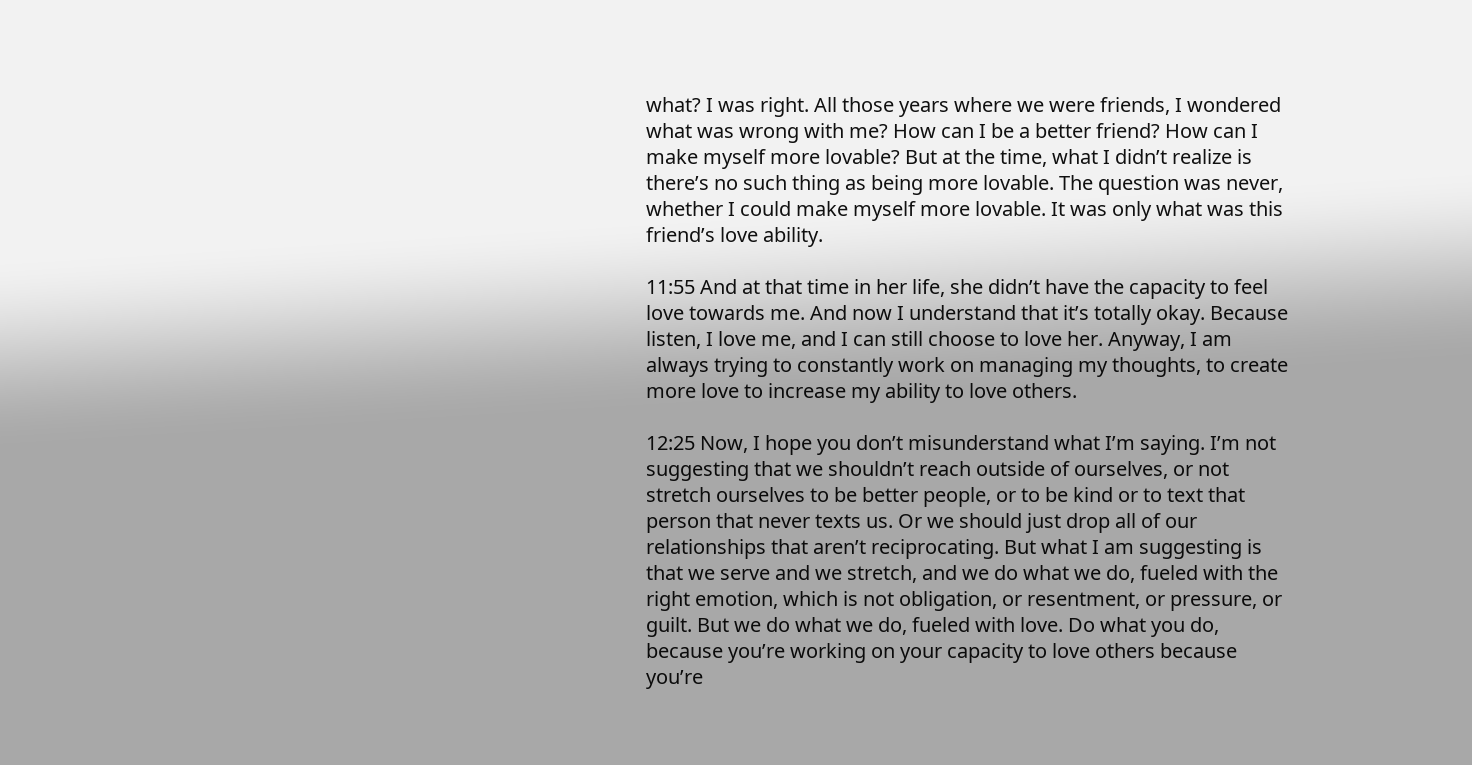what? I was right. All those years where we were friends, I wondered what was wrong with me? How can I be a better friend? How can I make myself more lovable? But at the time, what I didn’t realize is there’s no such thing as being more lovable. The question was never, whether I could make myself more lovable. It was only what was this friend’s love ability.

11:55 And at that time in her life, she didn’t have the capacity to feel love towards me. And now I understand that it’s totally okay. Because listen, I love me, and I can still choose to love her. Anyway, I am always trying to constantly work on managing my thoughts, to create more love to increase my ability to love others.

12:25 Now, I hope you don’t misunderstand what I’m saying. I’m not suggesting that we shouldn’t reach outside of ourselves, or not stretch ourselves to be better people, or to be kind or to text that person that never texts us. Or we should just drop all of our relationships that aren’t reciprocating. But what I am suggesting is that we serve and we stretch, and we do what we do, fueled with the right emotion, which is not obligation, or resentment, or pressure, or guilt. But we do what we do, fueled with love. Do what you do, because you’re working on your capacity to love others because you’re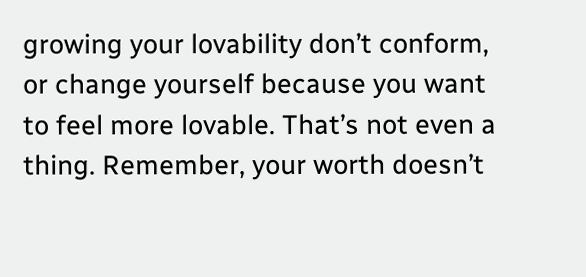growing your lovability don’t conform, or change yourself because you want to feel more lovable. That’s not even a thing. Remember, your worth doesn’t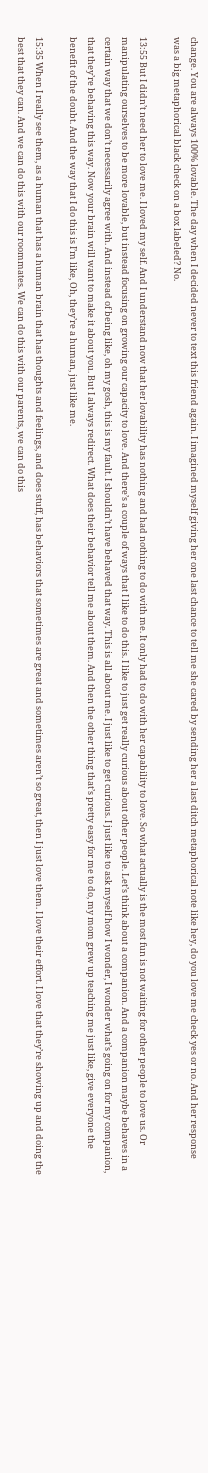change. You are always 100% lovable. The day when I decided never to text this friend again. I imagined myself giving her one last chance to tell me she cared by sending her a last ditch metaphorical note like hey, do you love me check yes or no. And her response was a big metaphorical black check on a box labeled? No.

13:55 But I didn’t need her to love me. I loved my self. And I understand now that her lovability has nothing and had nothing to do with me. It only had to do with her capability to love. So what actually is the most fun is not waiting for other people to love us. Or manipulating ourselves to be more lovable, but instead focusing on growing our capacity to love. And there’s a couple of ways that I like to do this. I like to just get really curious about other people. Let’s think about a companion. And a companion maybe behaves in a certain way that we don’t necessarily agree with. And instead of being like, oh my gosh, this is my fault. I shouldn’t have behaved that way. This is all about me. I just like to get curious. I just like to ask myself how I wonder, I wonder what’s going on for my companion, that they’re behaving this way. Now your brain will want to make it about you. But I always redirect. What does their behavior tell me about them. And then the other thing that’s pretty easy for me to do, my mom grew up teaching me just like, give everyone the benefit of the doubt. And the way that I do this is I’m like, Oh, they’re a human, just like me.

15:35 When I really see them, as a human that has a human brain that has thoughts and feelings, and does stuff, has behaviors that sometimes are great and sometimes aren’t so great, then I just love them. I love their effort. I love that they’re showing up and doing the best that they can. And we can do this with our roommates. We can do this with our parents, we can do this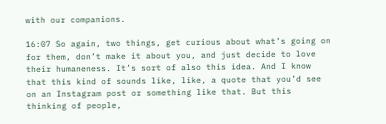with our companions.

16:07 So again, two things, get curious about what’s going on for them, don’t make it about you, and just decide to love their humaneness. It’s sort of also this idea. And I know that this kind of sounds like, like, a quote that you’d see on an Instagram post or something like that. But this thinking of people,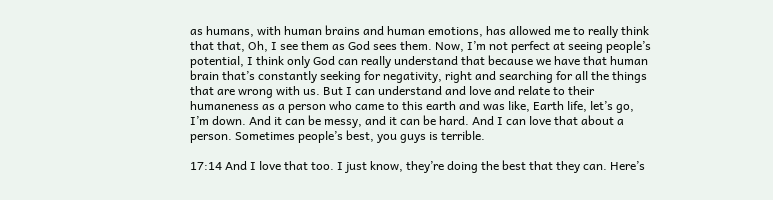as humans, with human brains and human emotions, has allowed me to really think that that, Oh, I see them as God sees them. Now, I’m not perfect at seeing people’s potential, I think only God can really understand that because we have that human brain that’s constantly seeking for negativity, right and searching for all the things that are wrong with us. But I can understand and love and relate to their humaneness as a person who came to this earth and was like, Earth life, let’s go, I’m down. And it can be messy, and it can be hard. And I can love that about a person. Sometimes people’s best, you guys is terrible.

17:14 And I love that too. I just know, they’re doing the best that they can. Here’s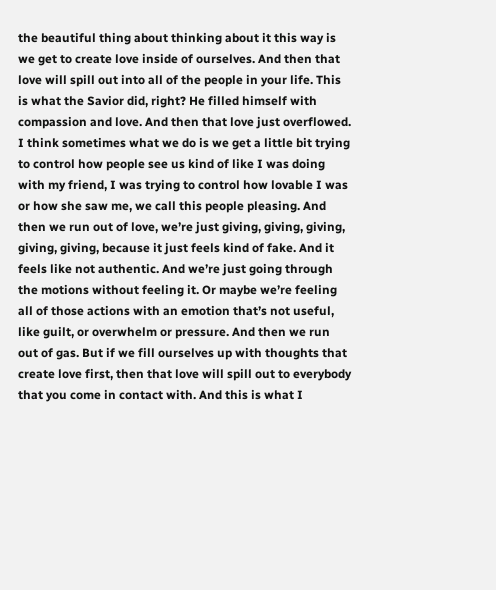the beautiful thing about thinking about it this way is we get to create love inside of ourselves. And then that love will spill out into all of the people in your life. This is what the Savior did, right? He filled himself with compassion and love. And then that love just overflowed. I think sometimes what we do is we get a little bit trying to control how people see us kind of like I was doing with my friend, I was trying to control how lovable I was or how she saw me, we call this people pleasing. And then we run out of love, we’re just giving, giving, giving, giving, giving, because it just feels kind of fake. And it feels like not authentic. And we’re just going through the motions without feeling it. Or maybe we’re feeling all of those actions with an emotion that’s not useful, like guilt, or overwhelm or pressure. And then we run out of gas. But if we fill ourselves up with thoughts that create love first, then that love will spill out to everybody that you come in contact with. And this is what I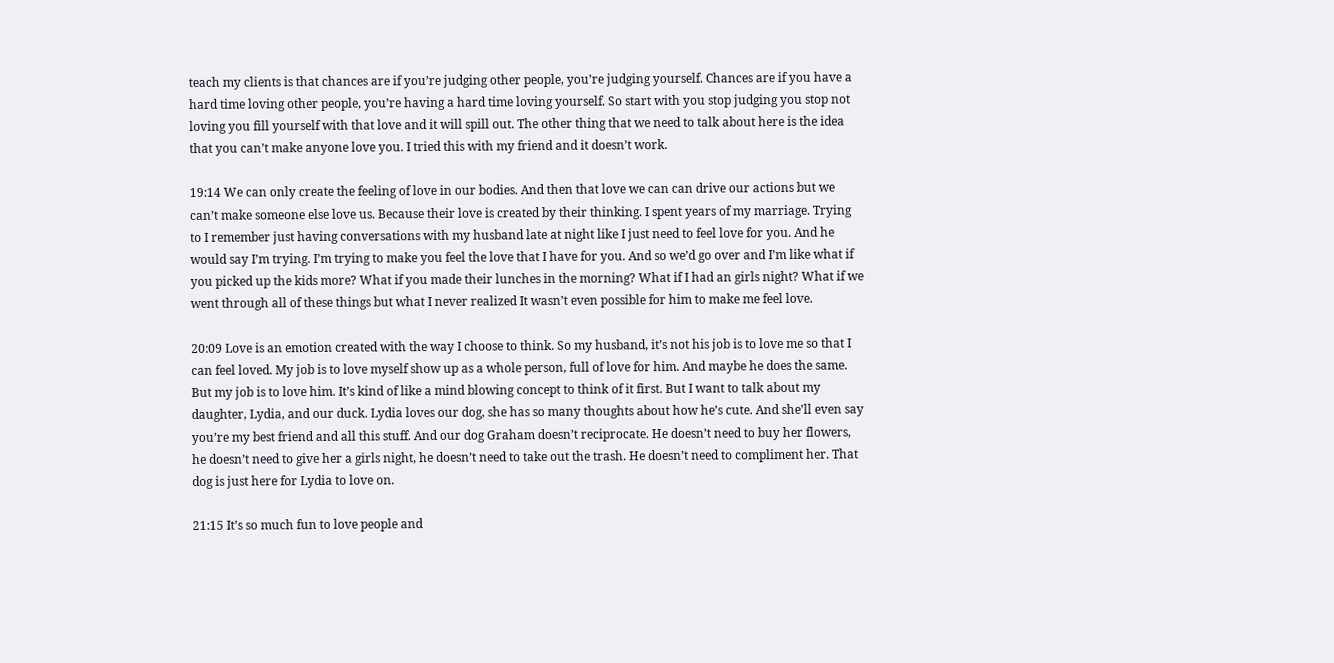teach my clients is that chances are if you’re judging other people, you’re judging yourself. Chances are if you have a hard time loving other people, you’re having a hard time loving yourself. So start with you stop judging you stop not loving you fill yourself with that love and it will spill out. The other thing that we need to talk about here is the idea that you can’t make anyone love you. I tried this with my friend and it doesn’t work.

19:14 We can only create the feeling of love in our bodies. And then that love we can can drive our actions but we can’t make someone else love us. Because their love is created by their thinking. I spent years of my marriage. Trying to I remember just having conversations with my husband late at night like I just need to feel love for you. And he would say I’m trying. I’m trying to make you feel the love that I have for you. And so we’d go over and I’m like what if you picked up the kids more? What if you made their lunches in the morning? What if I had an girls night? What if we went through all of these things but what I never realized It wasn’t even possible for him to make me feel love.

20:09 Love is an emotion created with the way I choose to think. So my husband, it’s not his job is to love me so that I can feel loved. My job is to love myself show up as a whole person, full of love for him. And maybe he does the same. But my job is to love him. It’s kind of like a mind blowing concept to think of it first. But I want to talk about my daughter, Lydia, and our duck. Lydia loves our dog, she has so many thoughts about how he’s cute. And she’ll even say you’re my best friend and all this stuff. And our dog Graham doesn’t reciprocate. He doesn’t need to buy her flowers, he doesn’t need to give her a girls night, he doesn’t need to take out the trash. He doesn’t need to compliment her. That dog is just here for Lydia to love on.

21:15 It’s so much fun to love people and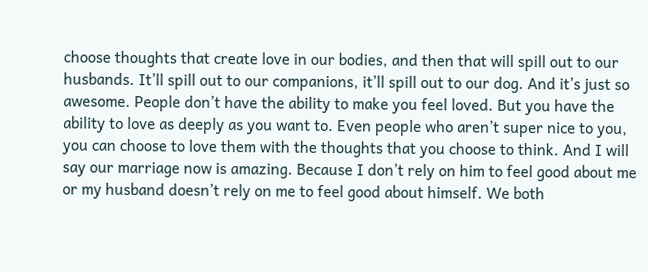choose thoughts that create love in our bodies, and then that will spill out to our husbands. It’ll spill out to our companions, it’ll spill out to our dog. And it’s just so awesome. People don’t have the ability to make you feel loved. But you have the ability to love as deeply as you want to. Even people who aren’t super nice to you, you can choose to love them with the thoughts that you choose to think. And I will say our marriage now is amazing. Because I don’t rely on him to feel good about me or my husband doesn’t rely on me to feel good about himself. We both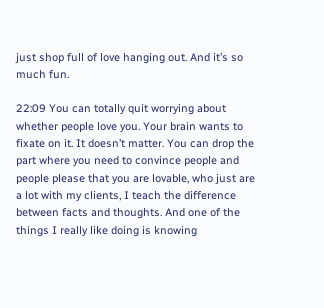just shop full of love hanging out. And it’s so much fun.

22:09 You can totally quit worrying about whether people love you. Your brain wants to fixate on it. It doesn’t matter. You can drop the part where you need to convince people and people please that you are lovable, who just are a lot with my clients, I teach the difference between facts and thoughts. And one of the things I really like doing is knowing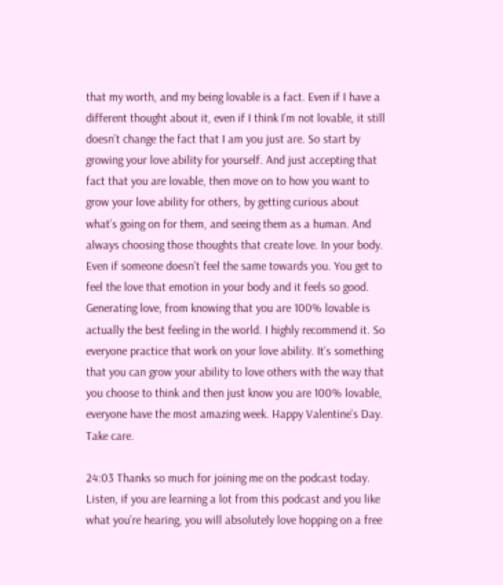that my worth, and my being lovable is a fact. Even if I have a different thought about it, even if I think I’m not lovable, it still doesn’t change the fact that I am you just are. So start by growing your love ability for yourself. And just accepting that fact that you are lovable, then move on to how you want to grow your love ability for others, by getting curious about what’s going on for them, and seeing them as a human. And always choosing those thoughts that create love. In your body. Even if someone doesn’t feel the same towards you. You get to feel the love that emotion in your body and it feels so good. Generating love, from knowing that you are 100% lovable is actually the best feeling in the world. I highly recommend it. So everyone practice that work on your love ability. It’s something that you can grow your ability to love others with the way that you choose to think and then just know you are 100% lovable, everyone have the most amazing week. Happy Valentine’s Day. Take care.

24:03 Thanks so much for joining me on the podcast today. Listen, if you are learning a lot from this podcast and you like what you’re hearing, you will absolutely love hopping on a free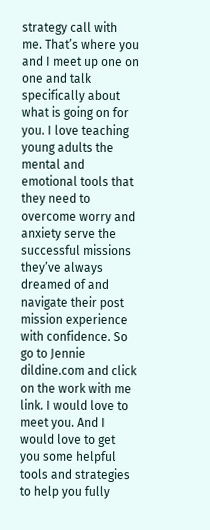strategy call with me. That’s where you and I meet up one on one and talk specifically about what is going on for you. I love teaching young adults the mental and emotional tools that they need to overcome worry and anxiety serve the successful missions they’ve always dreamed of and navigate their post mission experience with confidence. So go to Jennie dildine.com and click on the work with me link. I would love to meet you. And I would love to get you some helpful tools and strategies to help you fully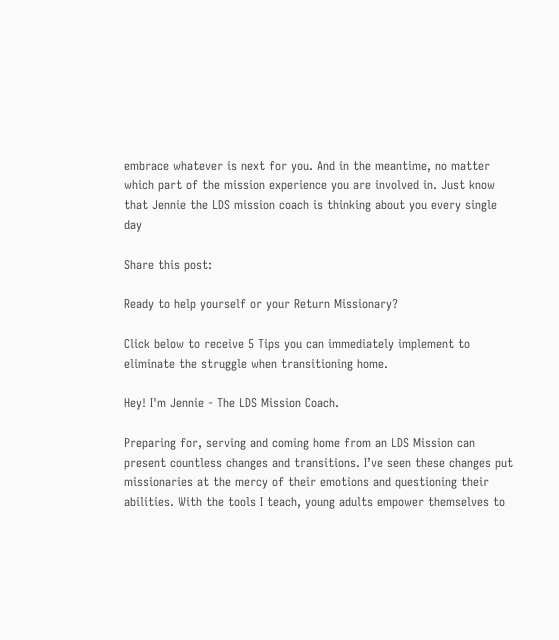embrace whatever is next for you. And in the meantime, no matter which part of the mission experience you are involved in. Just know that Jennie the LDS mission coach is thinking about you every single day

Share this post:

Ready to help yourself or your Return Missionary?

Click below to receive 5 Tips you can immediately implement to eliminate the struggle when transitioning home.

Hey! I'm Jennie - The LDS Mission Coach.

Preparing for, serving and coming home from an LDS Mission can present countless changes and transitions. I’ve seen these changes put missionaries at the mercy of their emotions and questioning their abilities. With the tools I teach, young adults empower themselves to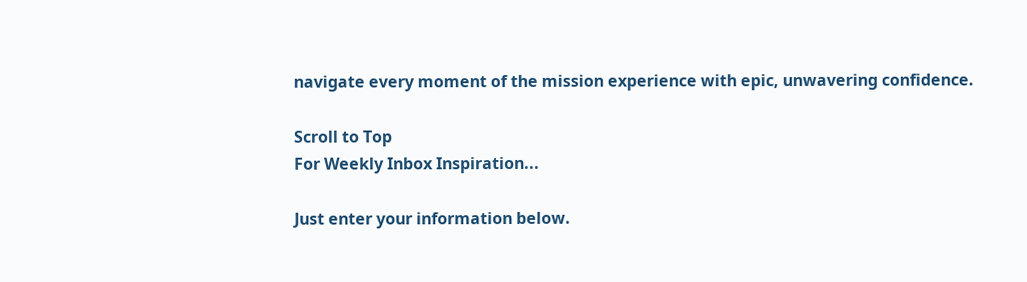navigate every moment of the mission experience with epic, unwavering confidence.

Scroll to Top
For Weekly Inbox Inspiration...

Just enter your information below.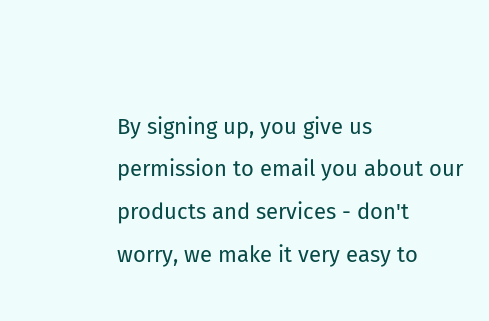By signing up, you give us permission to email you about our products and services - don't worry, we make it very easy to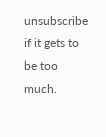unsubscribe if it gets to be too much.